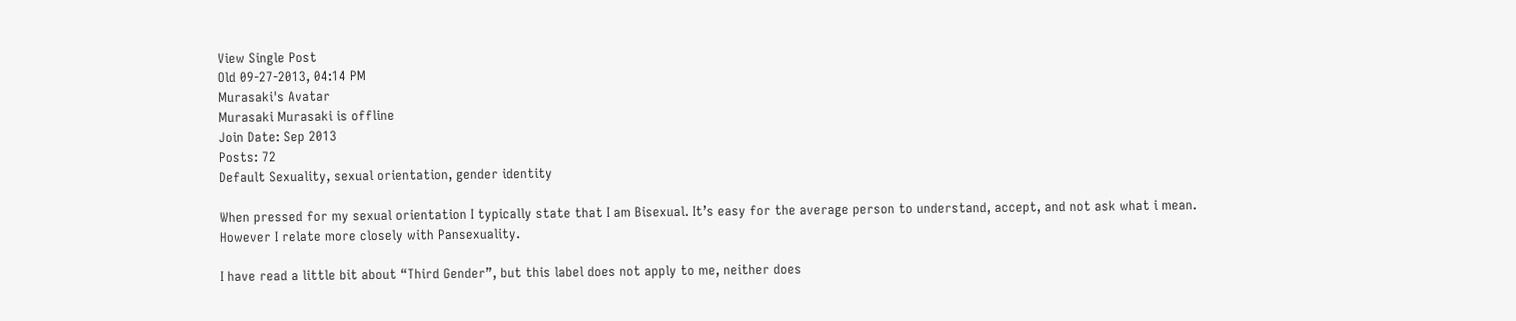View Single Post
Old 09-27-2013, 04:14 PM
Murasaki's Avatar
Murasaki Murasaki is offline
Join Date: Sep 2013
Posts: 72
Default Sexuality, sexual orientation, gender identity

When pressed for my sexual orientation I typically state that I am Bisexual. It’s easy for the average person to understand, accept, and not ask what i mean. However I relate more closely with Pansexuality.

I have read a little bit about “Third Gender”, but this label does not apply to me, neither does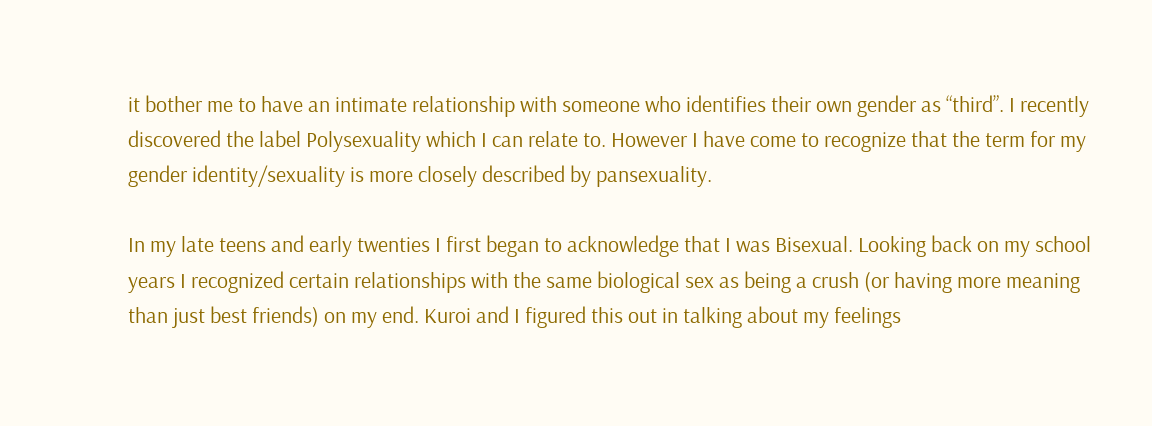it bother me to have an intimate relationship with someone who identifies their own gender as “third”. I recently discovered the label Polysexuality which I can relate to. However I have come to recognize that the term for my gender identity/sexuality is more closely described by pansexuality.

In my late teens and early twenties I first began to acknowledge that I was Bisexual. Looking back on my school years I recognized certain relationships with the same biological sex as being a crush (or having more meaning than just best friends) on my end. Kuroi and I figured this out in talking about my feelings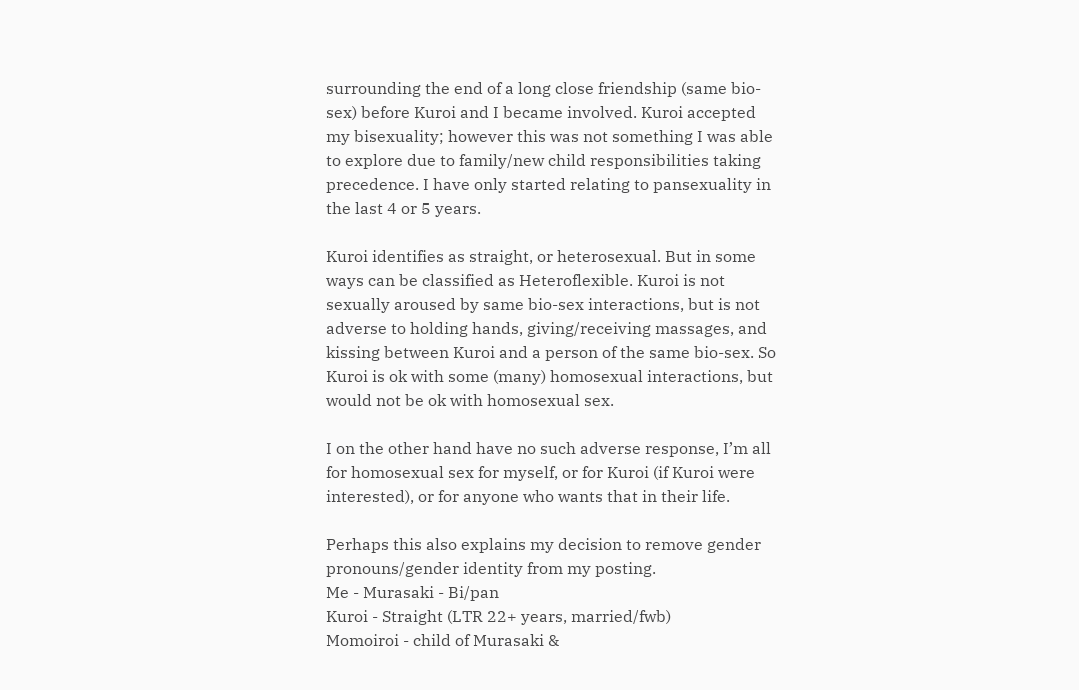surrounding the end of a long close friendship (same bio-sex) before Kuroi and I became involved. Kuroi accepted my bisexuality; however this was not something I was able to explore due to family/new child responsibilities taking precedence. I have only started relating to pansexuality in the last 4 or 5 years.

Kuroi identifies as straight, or heterosexual. But in some ways can be classified as Heteroflexible. Kuroi is not sexually aroused by same bio-sex interactions, but is not adverse to holding hands, giving/receiving massages, and kissing between Kuroi and a person of the same bio-sex. So Kuroi is ok with some (many) homosexual interactions, but would not be ok with homosexual sex.

I on the other hand have no such adverse response, I’m all for homosexual sex for myself, or for Kuroi (if Kuroi were interested), or for anyone who wants that in their life.

Perhaps this also explains my decision to remove gender pronouns/gender identity from my posting.
Me - Murasaki - Bi/pan
Kuroi - Straight (LTR 22+ years, married/fwb)
Momoiroi - child of Murasaki &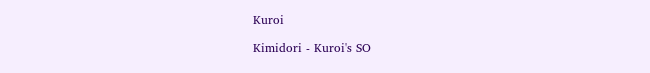Kuroi

Kimidori - Kuroi's SO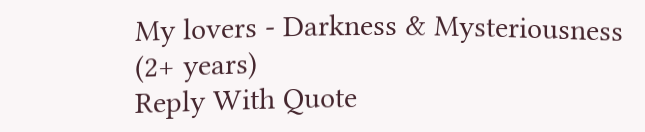My lovers - Darkness & Mysteriousness (2+ years)
Reply With Quote